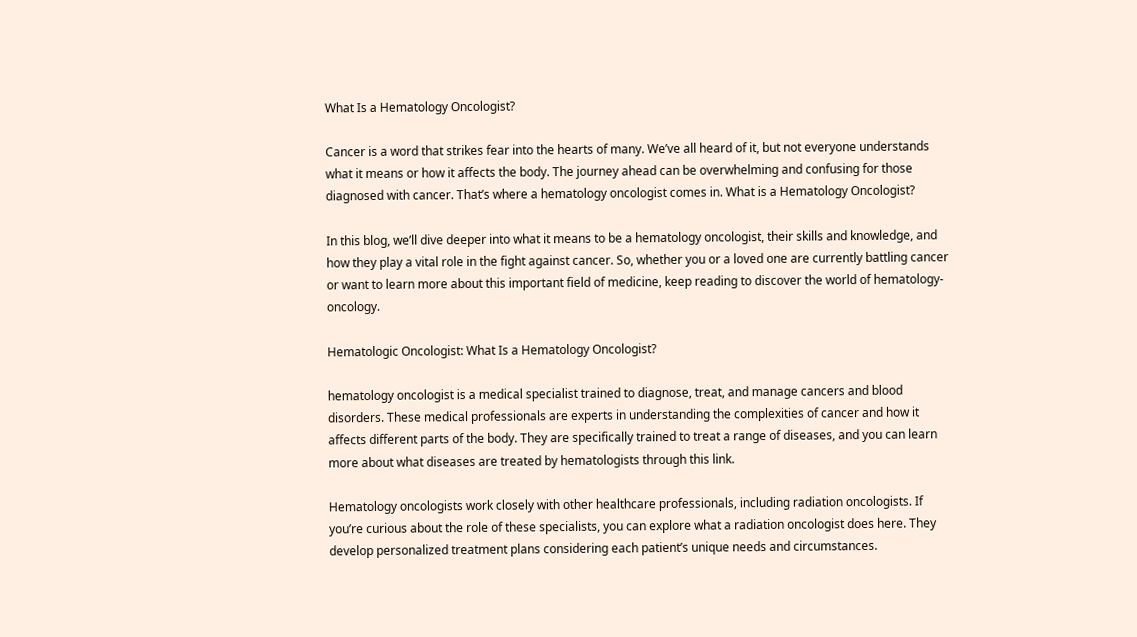What Is a Hematology Oncologist?

Cancer is a word that strikes fear into the hearts of many. We’ve all heard of it, but not everyone understands what it means or how it affects the body. The journey ahead can be overwhelming and confusing for those diagnosed with cancer. That’s where a hematology oncologist comes in. What is a Hematology Oncologist?

In this blog, we’ll dive deeper into what it means to be a hematology oncologist, their skills and knowledge, and how they play a vital role in the fight against cancer. So, whether you or a loved one are currently battling cancer or want to learn more about this important field of medicine, keep reading to discover the world of hematology-oncology.

Hematologic Oncologist: What Is a Hematology Oncologist?

hematology oncologist is a medical specialist trained to diagnose, treat, and manage cancers and blood disorders. These medical professionals are experts in understanding the complexities of cancer and how it affects different parts of the body. They are specifically trained to treat a range of diseases, and you can learn more about what diseases are treated by hematologists through this link.

Hematology oncologists work closely with other healthcare professionals, including radiation oncologists. If you’re curious about the role of these specialists, you can explore what a radiation oncologist does here. They develop personalized treatment plans considering each patient’s unique needs and circumstances.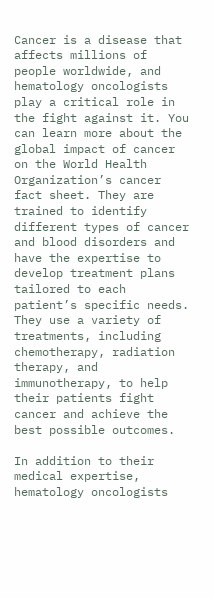Cancer is a disease that affects millions of people worldwide, and hematology oncologists play a critical role in the fight against it. You can learn more about the global impact of cancer on the World Health Organization’s cancer fact sheet. They are trained to identify different types of cancer and blood disorders and have the expertise to develop treatment plans tailored to each patient’s specific needs. They use a variety of treatments, including chemotherapy, radiation therapy, and immunotherapy, to help their patients fight cancer and achieve the best possible outcomes.

In addition to their medical expertise, hematology oncologists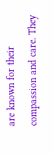are known for their compassion and care. They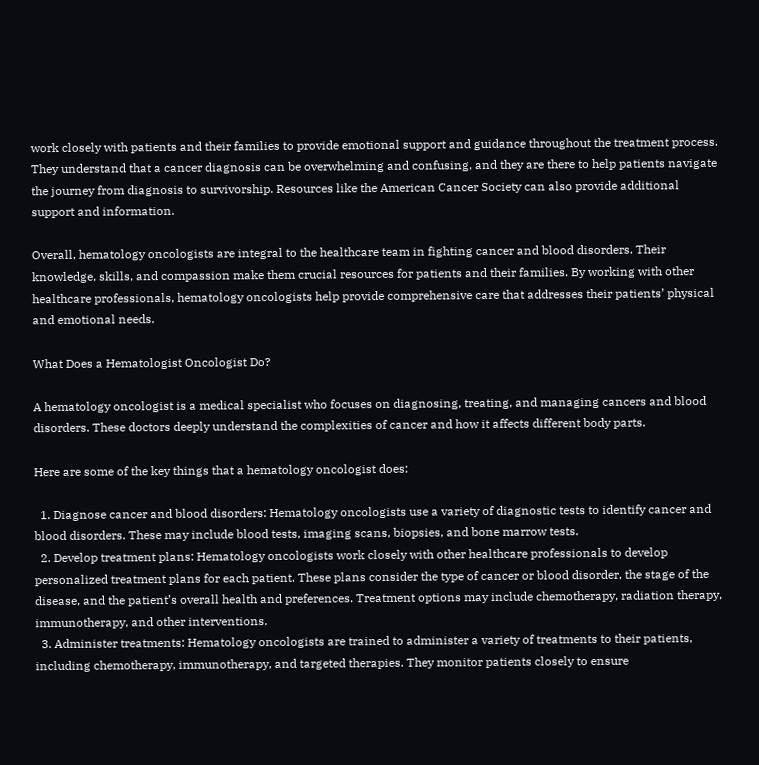work closely with patients and their families to provide emotional support and guidance throughout the treatment process. They understand that a cancer diagnosis can be overwhelming and confusing, and they are there to help patients navigate the journey from diagnosis to survivorship. Resources like the American Cancer Society can also provide additional support and information.

Overall, hematology oncologists are integral to the healthcare team in fighting cancer and blood disorders. Their knowledge, skills, and compassion make them crucial resources for patients and their families. By working with other healthcare professionals, hematology oncologists help provide comprehensive care that addresses their patients’ physical and emotional needs.

What Does a Hematologist Oncologist Do?

A hematology oncologist is a medical specialist who focuses on diagnosing, treating, and managing cancers and blood disorders. These doctors deeply understand the complexities of cancer and how it affects different body parts.

Here are some of the key things that a hematology oncologist does:

  1. Diagnose cancer and blood disorders: Hematology oncologists use a variety of diagnostic tests to identify cancer and blood disorders. These may include blood tests, imaging scans, biopsies, and bone marrow tests.
  2. Develop treatment plans: Hematology oncologists work closely with other healthcare professionals to develop personalized treatment plans for each patient. These plans consider the type of cancer or blood disorder, the stage of the disease, and the patient’s overall health and preferences. Treatment options may include chemotherapy, radiation therapy, immunotherapy, and other interventions.
  3. Administer treatments: Hematology oncologists are trained to administer a variety of treatments to their patients, including chemotherapy, immunotherapy, and targeted therapies. They monitor patients closely to ensure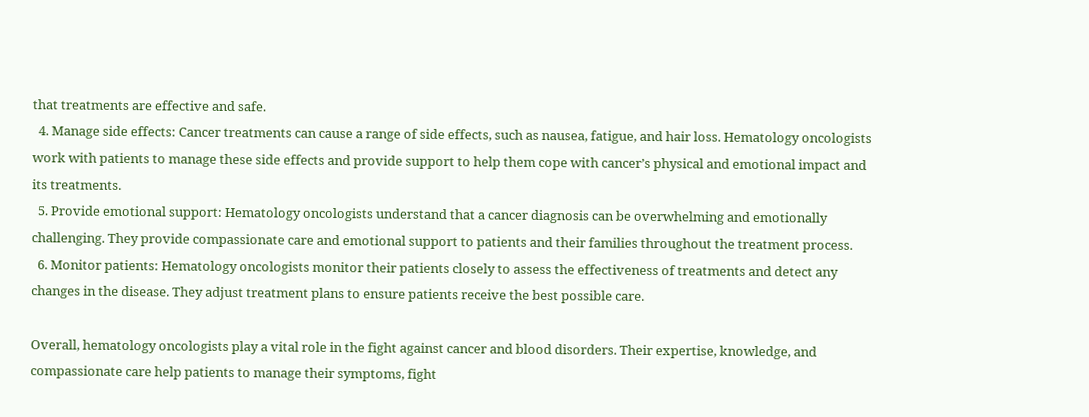that treatments are effective and safe.
  4. Manage side effects: Cancer treatments can cause a range of side effects, such as nausea, fatigue, and hair loss. Hematology oncologists work with patients to manage these side effects and provide support to help them cope with cancer’s physical and emotional impact and its treatments.
  5. Provide emotional support: Hematology oncologists understand that a cancer diagnosis can be overwhelming and emotionally challenging. They provide compassionate care and emotional support to patients and their families throughout the treatment process.
  6. Monitor patients: Hematology oncologists monitor their patients closely to assess the effectiveness of treatments and detect any changes in the disease. They adjust treatment plans to ensure patients receive the best possible care.

Overall, hematology oncologists play a vital role in the fight against cancer and blood disorders. Their expertise, knowledge, and compassionate care help patients to manage their symptoms, fight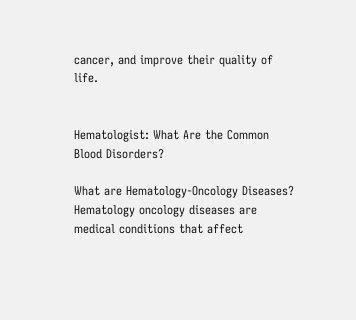cancer, and improve their quality of life.


Hematologist: What Are the Common Blood Disorders?

What are Hematology-Oncology Diseases? Hematology oncology diseases are medical conditions that affect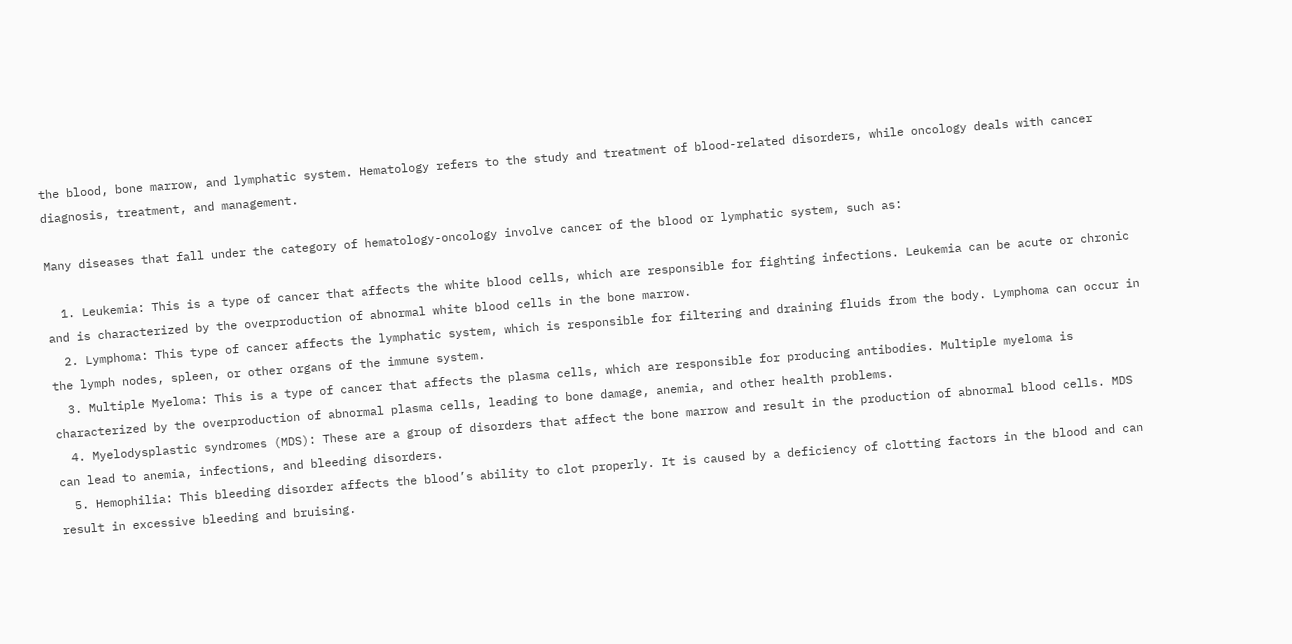the blood, bone marrow, and lymphatic system. Hematology refers to the study and treatment of blood-related disorders, while oncology deals with cancer diagnosis, treatment, and management.

Many diseases that fall under the category of hematology-oncology involve cancer of the blood or lymphatic system, such as:

  1. Leukemia: This is a type of cancer that affects the white blood cells, which are responsible for fighting infections. Leukemia can be acute or chronic and is characterized by the overproduction of abnormal white blood cells in the bone marrow.
  2. Lymphoma: This type of cancer affects the lymphatic system, which is responsible for filtering and draining fluids from the body. Lymphoma can occur in the lymph nodes, spleen, or other organs of the immune system.
  3. Multiple Myeloma: This is a type of cancer that affects the plasma cells, which are responsible for producing antibodies. Multiple myeloma is characterized by the overproduction of abnormal plasma cells, leading to bone damage, anemia, and other health problems.
  4. Myelodysplastic syndromes (MDS): These are a group of disorders that affect the bone marrow and result in the production of abnormal blood cells. MDS can lead to anemia, infections, and bleeding disorders.
  5. Hemophilia: This bleeding disorder affects the blood’s ability to clot properly. It is caused by a deficiency of clotting factors in the blood and can result in excessive bleeding and bruising.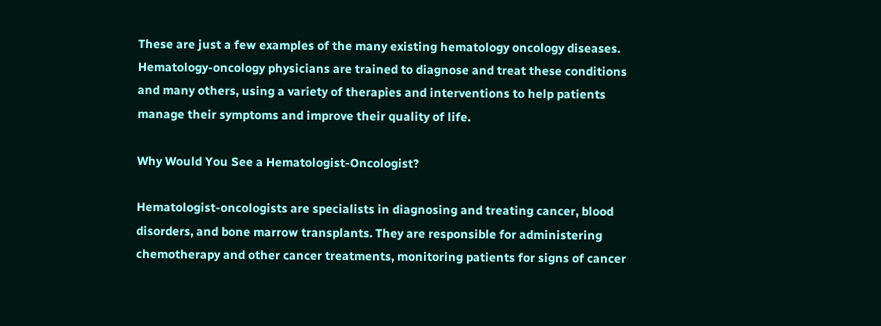These are just a few examples of the many existing hematology oncology diseases. Hematology-oncology physicians are trained to diagnose and treat these conditions and many others, using a variety of therapies and interventions to help patients manage their symptoms and improve their quality of life.

Why Would You See a Hematologist-Oncologist?

Hematologist-oncologists are specialists in diagnosing and treating cancer, blood disorders, and bone marrow transplants. They are responsible for administering chemotherapy and other cancer treatments, monitoring patients for signs of cancer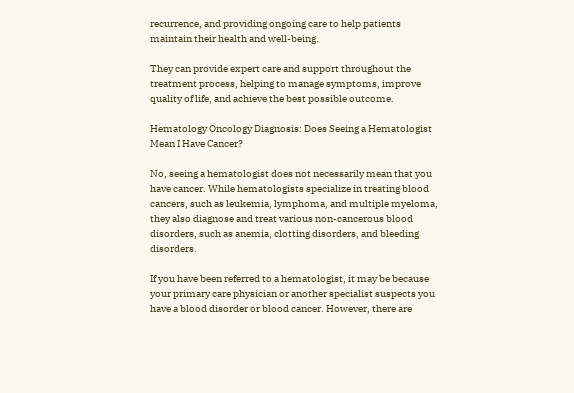recurrence, and providing ongoing care to help patients maintain their health and well-being.

They can provide expert care and support throughout the treatment process, helping to manage symptoms, improve quality of life, and achieve the best possible outcome.

Hematology Oncology Diagnosis: Does Seeing a Hematologist Mean I Have Cancer?

No, seeing a hematologist does not necessarily mean that you have cancer. While hematologists specialize in treating blood cancers, such as leukemia, lymphoma, and multiple myeloma, they also diagnose and treat various non-cancerous blood disorders, such as anemia, clotting disorders, and bleeding disorders.

If you have been referred to a hematologist, it may be because your primary care physician or another specialist suspects you have a blood disorder or blood cancer. However, there are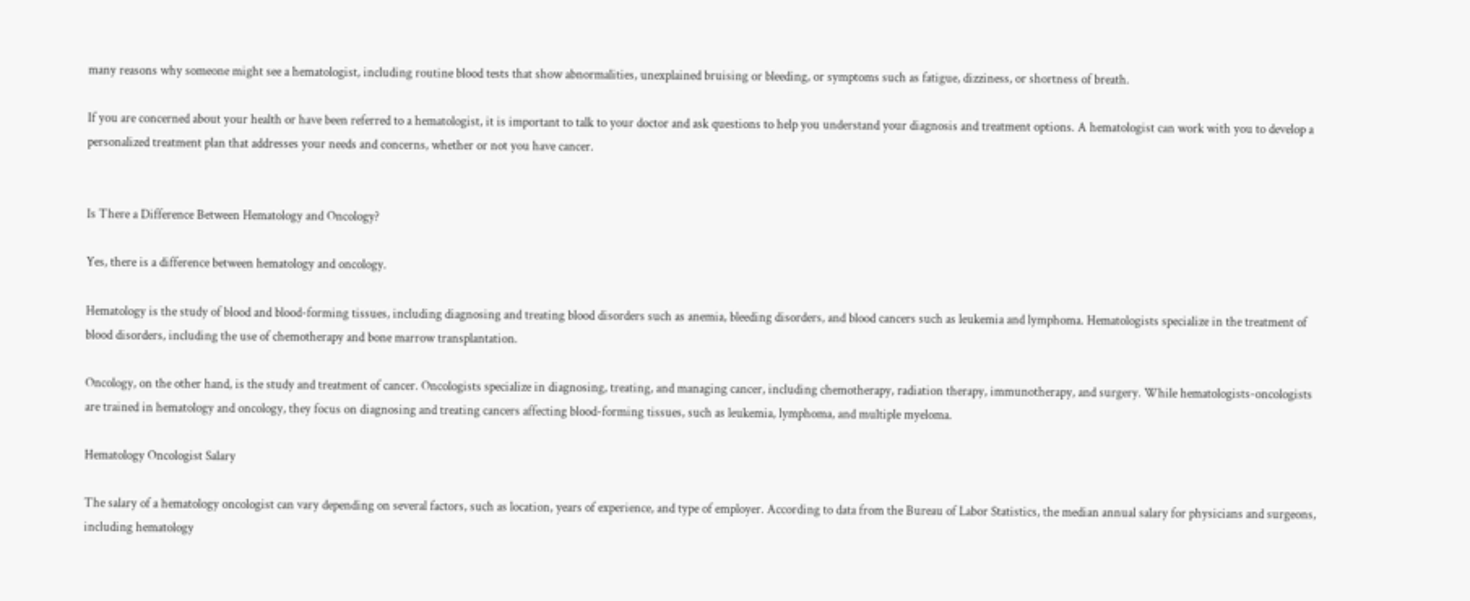many reasons why someone might see a hematologist, including routine blood tests that show abnormalities, unexplained bruising or bleeding, or symptoms such as fatigue, dizziness, or shortness of breath.

If you are concerned about your health or have been referred to a hematologist, it is important to talk to your doctor and ask questions to help you understand your diagnosis and treatment options. A hematologist can work with you to develop a personalized treatment plan that addresses your needs and concerns, whether or not you have cancer.


Is There a Difference Between Hematology and Oncology?

Yes, there is a difference between hematology and oncology.

Hematology is the study of blood and blood-forming tissues, including diagnosing and treating blood disorders such as anemia, bleeding disorders, and blood cancers such as leukemia and lymphoma. Hematologists specialize in the treatment of blood disorders, including the use of chemotherapy and bone marrow transplantation.

Oncology, on the other hand, is the study and treatment of cancer. Oncologists specialize in diagnosing, treating, and managing cancer, including chemotherapy, radiation therapy, immunotherapy, and surgery. While hematologists-oncologists are trained in hematology and oncology, they focus on diagnosing and treating cancers affecting blood-forming tissues, such as leukemia, lymphoma, and multiple myeloma.

Hematology Oncologist Salary

The salary of a hematology oncologist can vary depending on several factors, such as location, years of experience, and type of employer. According to data from the Bureau of Labor Statistics, the median annual salary for physicians and surgeons, including hematology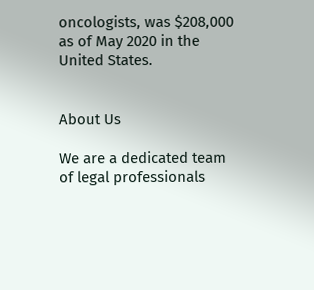oncologists, was $208,000 as of May 2020 in the United States.


About Us

We are a dedicated team of legal professionals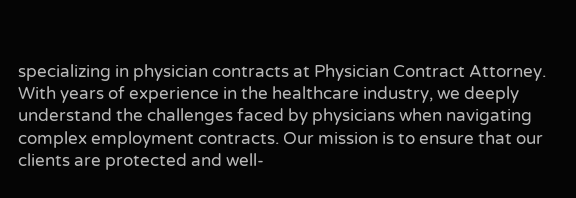specializing in physician contracts at Physician Contract Attorney. With years of experience in the healthcare industry, we deeply understand the challenges faced by physicians when navigating complex employment contracts. Our mission is to ensure that our clients are protected and well-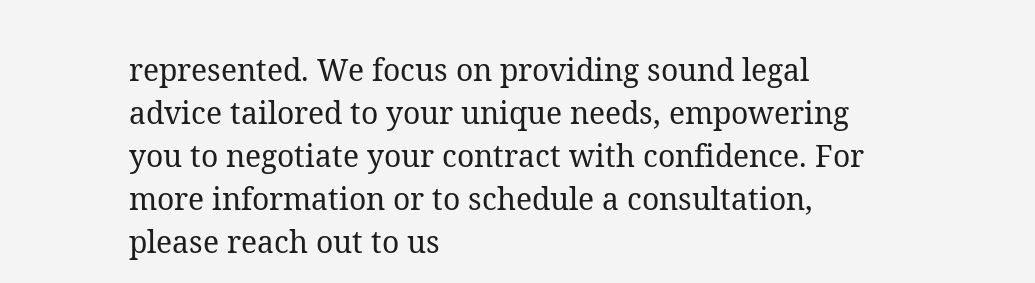represented. We focus on providing sound legal advice tailored to your unique needs, empowering you to negotiate your contract with confidence. For more information or to schedule a consultation, please reach out to us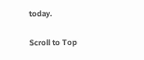today.

Scroll to Top